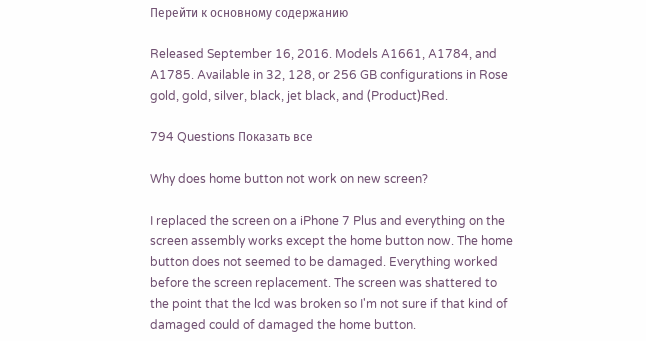Перейти к основному содержанию

Released September 16, 2016. Models A1661, A1784, and A1785. Available in 32, 128, or 256 GB configurations in Rose gold, gold, silver, black, jet black, and (Product)Red.

794 Questions Показать все

Why does home button not work on new screen?

I replaced the screen on a iPhone 7 Plus and everything on the screen assembly works except the home button now. The home button does not seemed to be damaged. Everything worked before the screen replacement. The screen was shattered to the point that the lcd was broken so I'm not sure if that kind of damaged could of damaged the home button.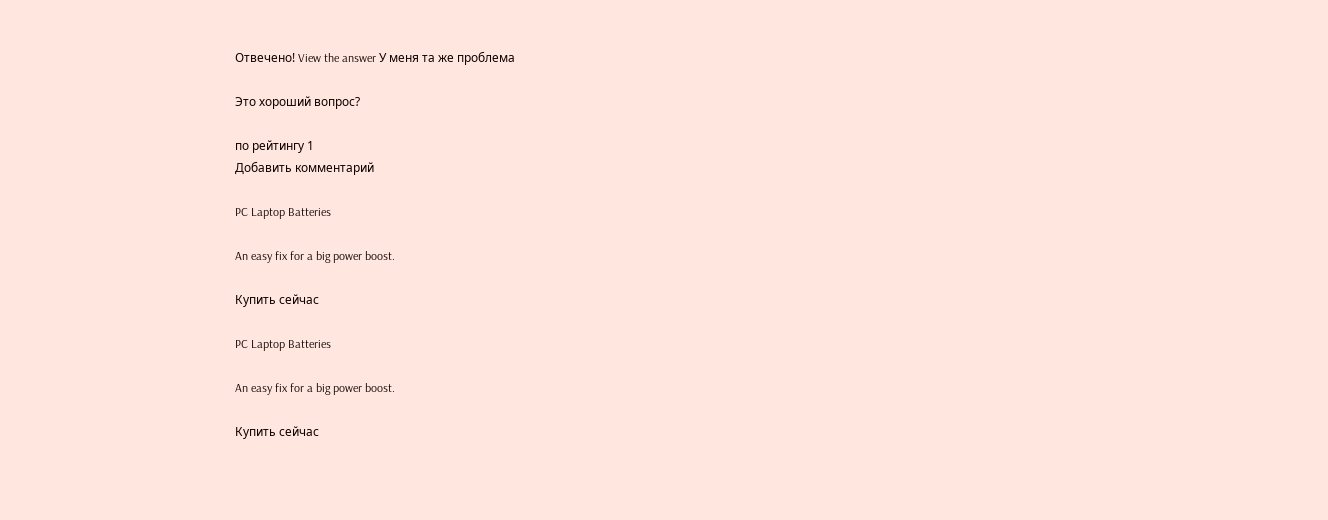Отвечено! View the answer У меня та же проблема

Это хороший вопрос?

по рейтингу 1
Добавить комментарий

PC Laptop Batteries

An easy fix for a big power boost.

Купить сейчас

PC Laptop Batteries

An easy fix for a big power boost.

Купить сейчас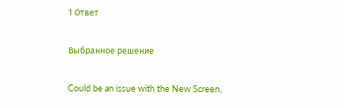1 Ответ

Выбранное решение

Could be an issue with the New Screen,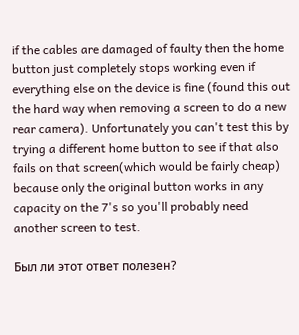if the cables are damaged of faulty then the home button just completely stops working even if everything else on the device is fine (found this out the hard way when removing a screen to do a new rear camera). Unfortunately you can't test this by trying a different home button to see if that also fails on that screen(which would be fairly cheap) because only the original button works in any capacity on the 7's so you'll probably need another screen to test.

Был ли этот ответ полезен?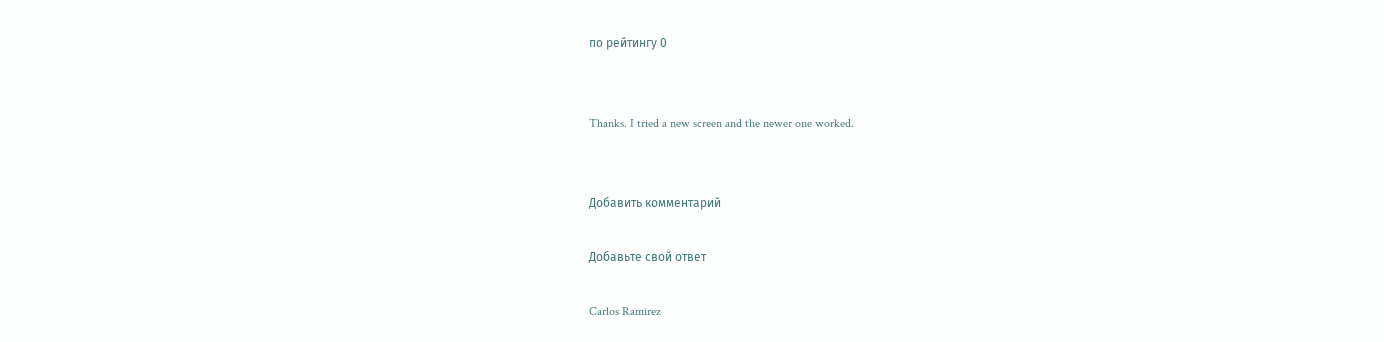по рейтингу 0


Thanks. I tried a new screen and the newer one worked.


Добавить комментарий

Добавьте свой ответ

Carlos Ramirez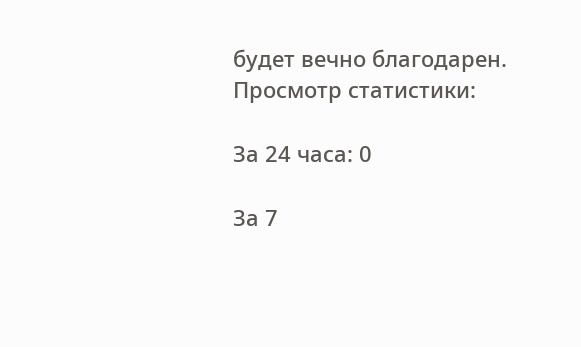будет вечно благодарен.
Просмотр статистики:

За 24 часа: 0

За 7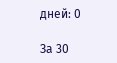дней: 0

За 30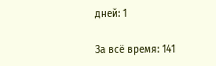дней: 1

За всё время: 141